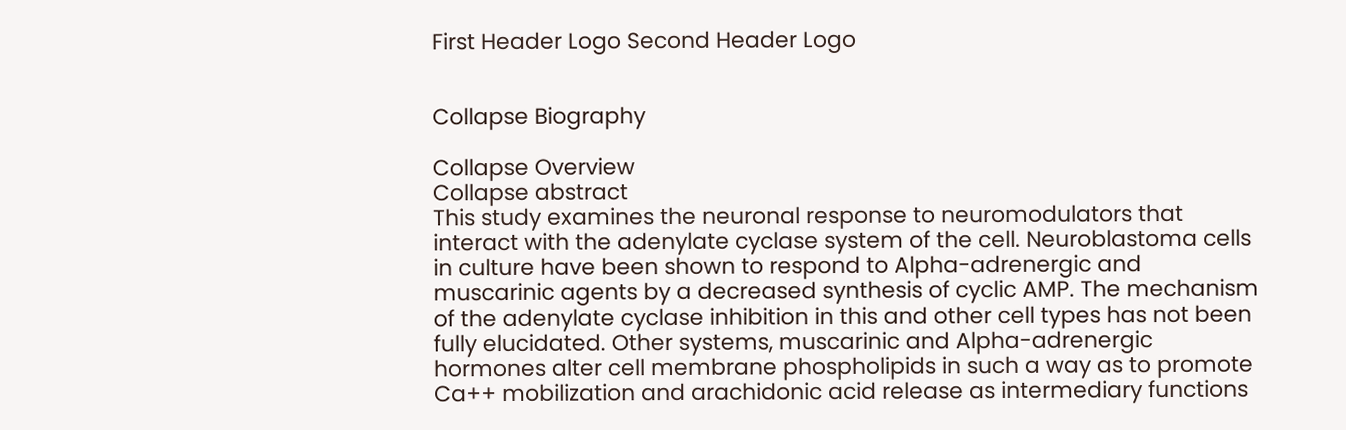First Header Logo Second Header Logo


Collapse Biography

Collapse Overview
Collapse abstract
This study examines the neuronal response to neuromodulators that interact with the adenylate cyclase system of the cell. Neuroblastoma cells in culture have been shown to respond to Alpha-adrenergic and muscarinic agents by a decreased synthesis of cyclic AMP. The mechanism of the adenylate cyclase inhibition in this and other cell types has not been fully elucidated. Other systems, muscarinic and Alpha-adrenergic hormones alter cell membrane phospholipids in such a way as to promote Ca++ mobilization and arachidonic acid release as intermediary functions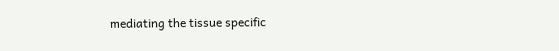mediating the tissue specific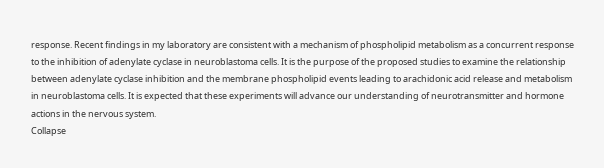response. Recent findings in my laboratory are consistent with a mechanism of phospholipid metabolism as a concurrent response to the inhibition of adenylate cyclase in neuroblastoma cells. It is the purpose of the proposed studies to examine the relationship between adenylate cyclase inhibition and the membrane phospholipid events leading to arachidonic acid release and metabolism in neuroblastoma cells. It is expected that these experiments will advance our understanding of neurotransmitter and hormone actions in the nervous system.
Collapse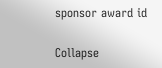sponsor award id

Collapse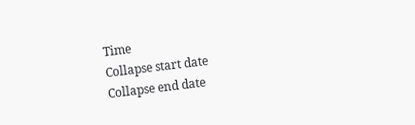Time
Collapse start date
Collapse end date